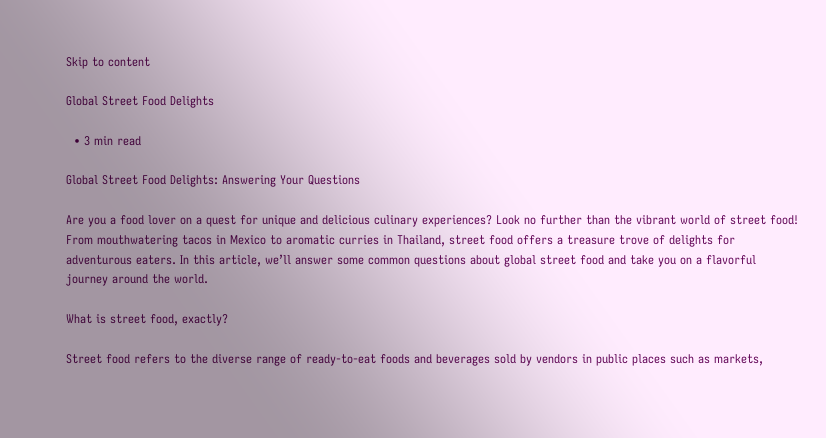Skip to content

Global Street Food Delights

  • 3 min read

Global Street Food Delights: Answering Your Questions

Are you a food lover on a quest for unique and delicious culinary experiences? Look no further than the vibrant world of street food! From mouthwatering tacos in Mexico to aromatic curries in Thailand, street food offers a treasure trove of delights for adventurous eaters. In this article, we’ll answer some common questions about global street food and take you on a flavorful journey around the world.

What is street food, exactly?

Street food refers to the diverse range of ready-to-eat foods and beverages sold by vendors in public places such as markets,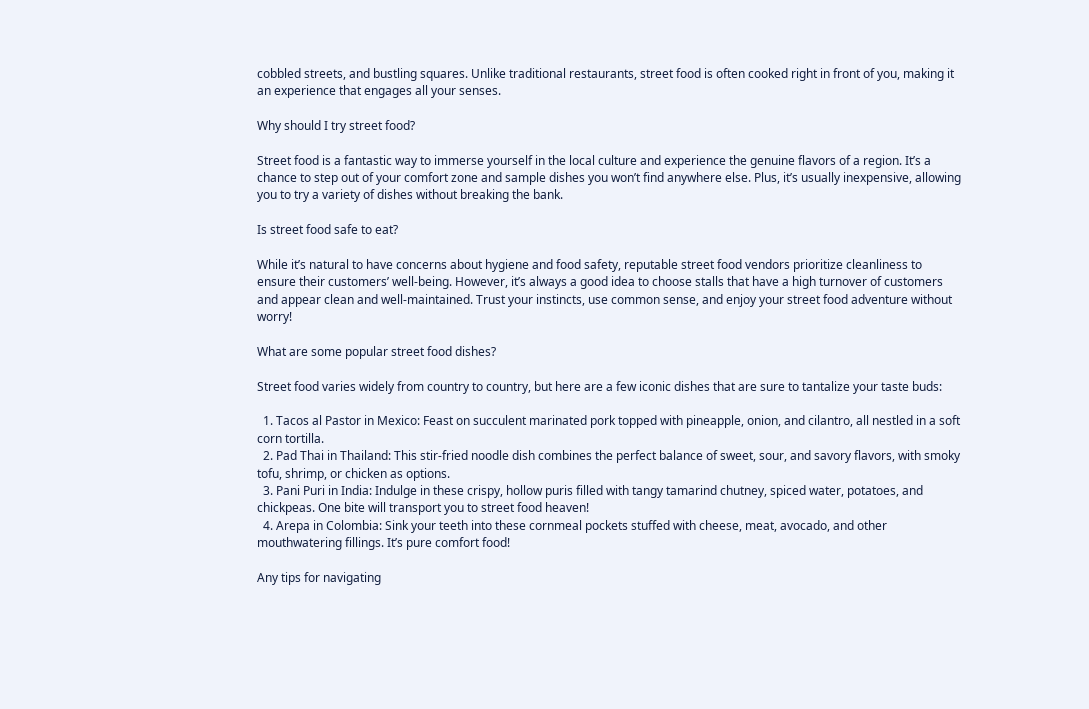cobbled streets, and bustling squares. Unlike traditional restaurants, street food is often cooked right in front of you, making it an experience that engages all your senses.

Why should I try street food?

Street food is a fantastic way to immerse yourself in the local culture and experience the genuine flavors of a region. It’s a chance to step out of your comfort zone and sample dishes you won’t find anywhere else. Plus, it’s usually inexpensive, allowing you to try a variety of dishes without breaking the bank.

Is street food safe to eat?

While it’s natural to have concerns about hygiene and food safety, reputable street food vendors prioritize cleanliness to ensure their customers’ well-being. However, it’s always a good idea to choose stalls that have a high turnover of customers and appear clean and well-maintained. Trust your instincts, use common sense, and enjoy your street food adventure without worry!

What are some popular street food dishes?

Street food varies widely from country to country, but here are a few iconic dishes that are sure to tantalize your taste buds:

  1. Tacos al Pastor in Mexico: Feast on succulent marinated pork topped with pineapple, onion, and cilantro, all nestled in a soft corn tortilla.
  2. Pad Thai in Thailand: This stir-fried noodle dish combines the perfect balance of sweet, sour, and savory flavors, with smoky tofu, shrimp, or chicken as options.
  3. Pani Puri in India: Indulge in these crispy, hollow puris filled with tangy tamarind chutney, spiced water, potatoes, and chickpeas. One bite will transport you to street food heaven!
  4. Arepa in Colombia: Sink your teeth into these cornmeal pockets stuffed with cheese, meat, avocado, and other mouthwatering fillings. It’s pure comfort food!

Any tips for navigating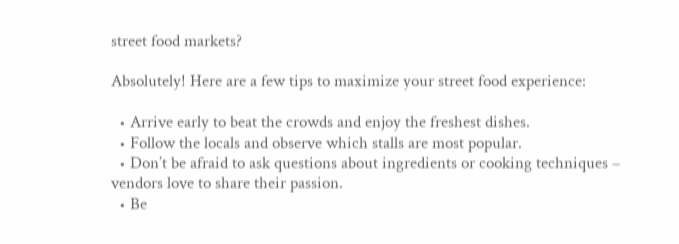street food markets?

Absolutely! Here are a few tips to maximize your street food experience:

  • Arrive early to beat the crowds and enjoy the freshest dishes.
  • Follow the locals and observe which stalls are most popular.
  • Don’t be afraid to ask questions about ingredients or cooking techniques – vendors love to share their passion.
  • Be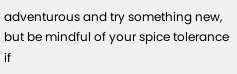adventurous and try something new, but be mindful of your spice tolerance if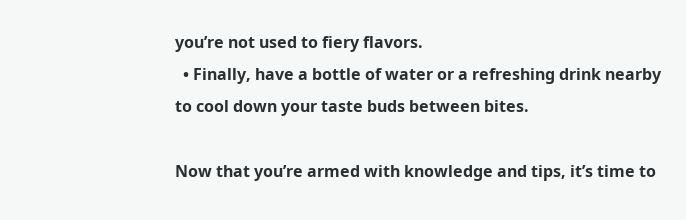you’re not used to fiery flavors.
  • Finally, have a bottle of water or a refreshing drink nearby to cool down your taste buds between bites.

Now that you’re armed with knowledge and tips, it’s time to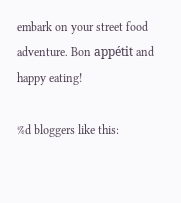embark on your street food adventure. Bon appétit and happy eating!

%d bloggers like this: